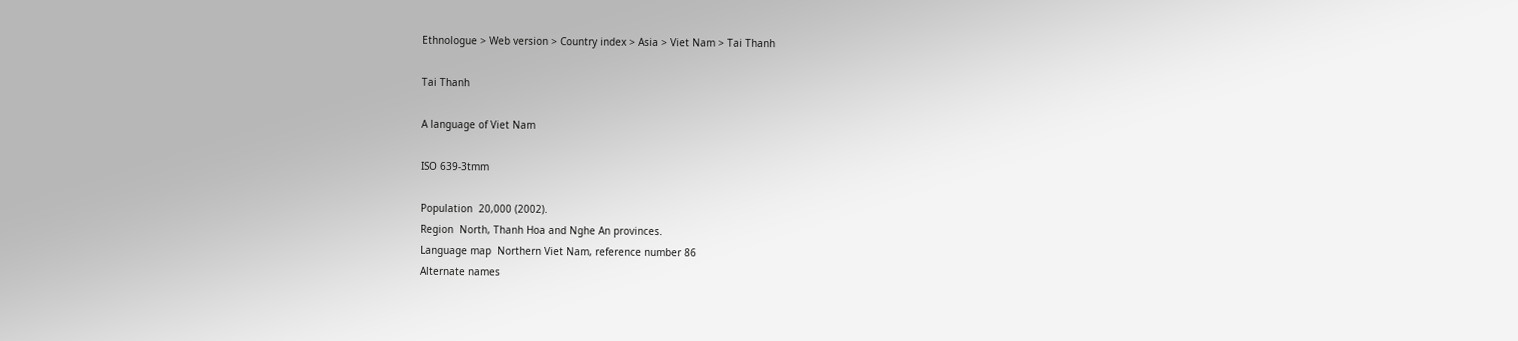Ethnologue > Web version > Country index > Asia > Viet Nam > Tai Thanh

Tai Thanh

A language of Viet Nam

ISO 639-3tmm

Population  20,000 (2002).
Region  North, Thanh Hoa and Nghe An provinces.
Language map  Northern Viet Nam, reference number 86
Alternate names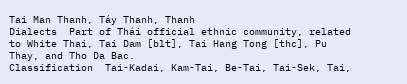Tai Man Thanh, Táy Thanh, Thanh
Dialects  Part of Thái official ethnic community, related to White Thai, Tai Dam [blt], Tai Hang Tong [thc], Pu Thay, and Tho Da Bac.
Classification  Tai-Kadai, Kam-Tai, Be-Tai, Tai-Sek, Tai,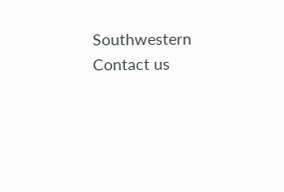Southwestern
Contact us